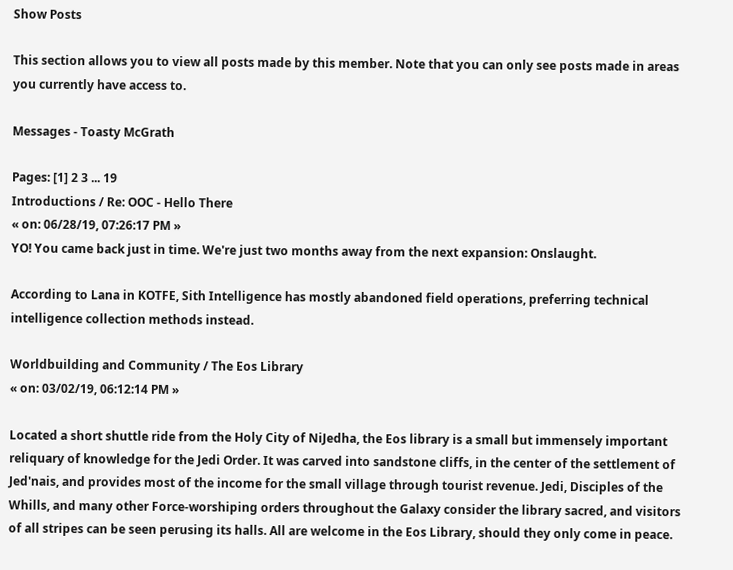Show Posts

This section allows you to view all posts made by this member. Note that you can only see posts made in areas you currently have access to.

Messages - Toasty McGrath

Pages: [1] 2 3 ... 19
Introductions / Re: OOC - Hello There
« on: 06/28/19, 07:26:17 PM »
YO! You came back just in time. We're just two months away from the next expansion: Onslaught.

According to Lana in KOTFE, Sith Intelligence has mostly abandoned field operations, preferring technical intelligence collection methods instead.

Worldbuilding and Community / The Eos Library
« on: 03/02/19, 06:12:14 PM »

Located a short shuttle ride from the Holy City of NiJedha, the Eos library is a small but immensely important reliquary of knowledge for the Jedi Order. It was carved into sandstone cliffs, in the center of the settlement of Jed'nais, and provides most of the income for the small village through tourist revenue. Jedi, Disciples of the Whills, and many other Force-worshiping orders throughout the Galaxy consider the library sacred, and visitors of all stripes can be seen perusing its halls. All are welcome in the Eos Library, should they only come in peace.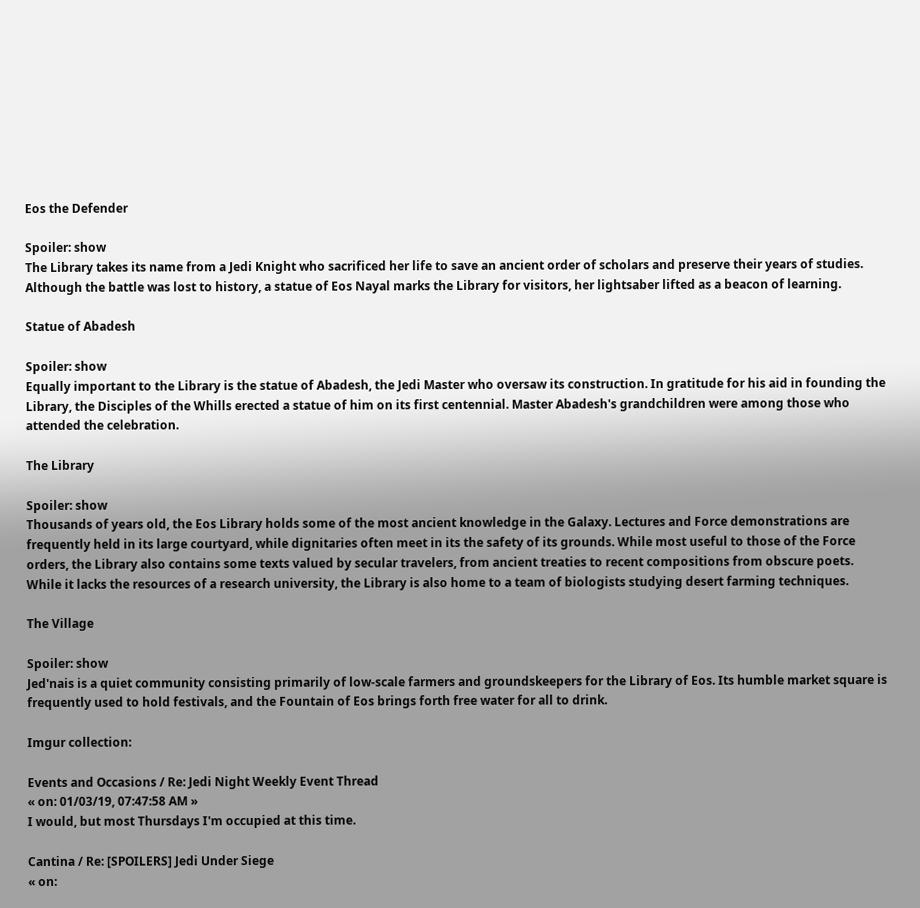Eos the Defender

Spoiler: show
The Library takes its name from a Jedi Knight who sacrificed her life to save an ancient order of scholars and preserve their years of studies. Although the battle was lost to history, a statue of Eos Nayal marks the Library for visitors, her lightsaber lifted as a beacon of learning.

Statue of Abadesh

Spoiler: show
Equally important to the Library is the statue of Abadesh, the Jedi Master who oversaw its construction. In gratitude for his aid in founding the Library, the Disciples of the Whills erected a statue of him on its first centennial. Master Abadesh's grandchildren were among those who attended the celebration.

The Library

Spoiler: show
Thousands of years old, the Eos Library holds some of the most ancient knowledge in the Galaxy. Lectures and Force demonstrations are frequently held in its large courtyard, while dignitaries often meet in its the safety of its grounds. While most useful to those of the Force orders, the Library also contains some texts valued by secular travelers, from ancient treaties to recent compositions from obscure poets. While it lacks the resources of a research university, the Library is also home to a team of biologists studying desert farming techniques.

The Village

Spoiler: show
Jed'nais is a quiet community consisting primarily of low-scale farmers and groundskeepers for the Library of Eos. Its humble market square is frequently used to hold festivals, and the Fountain of Eos brings forth free water for all to drink.

Imgur collection:

Events and Occasions / Re: Jedi Night Weekly Event Thread
« on: 01/03/19, 07:47:58 AM »
I would, but most Thursdays I'm occupied at this time.

Cantina / Re: [SPOILERS] Jedi Under Siege
« on: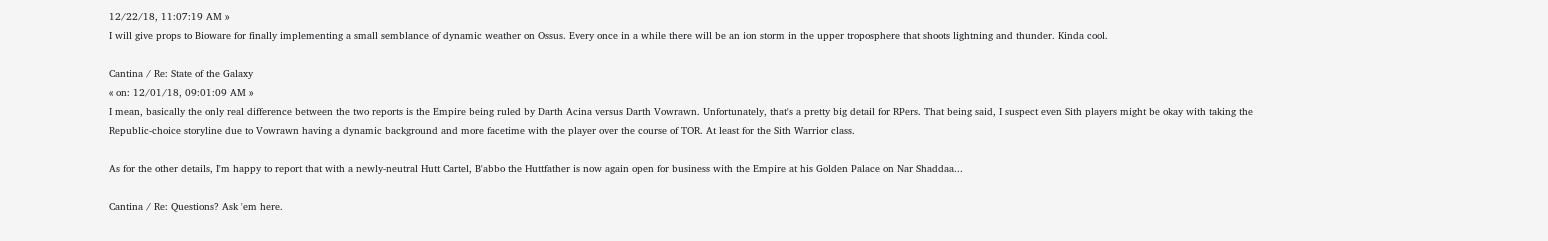12/22/18, 11:07:19 AM »
I will give props to Bioware for finally implementing a small semblance of dynamic weather on Ossus. Every once in a while there will be an ion storm in the upper troposphere that shoots lightning and thunder. Kinda cool.

Cantina / Re: State of the Galaxy
« on: 12/01/18, 09:01:09 AM »
I mean, basically the only real difference between the two reports is the Empire being ruled by Darth Acina versus Darth Vowrawn. Unfortunately, that's a pretty big detail for RPers. That being said, I suspect even Sith players might be okay with taking the Republic-choice storyline due to Vowrawn having a dynamic background and more facetime with the player over the course of TOR. At least for the Sith Warrior class.

As for the other details, I'm happy to report that with a newly-neutral Hutt Cartel, B'abbo the Huttfather is now again open for business with the Empire at his Golden Palace on Nar Shaddaa...

Cantina / Re: Questions? Ask 'em here.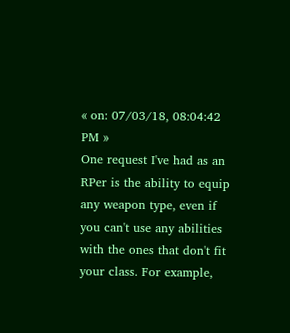« on: 07/03/18, 08:04:42 PM »
One request I've had as an RPer is the ability to equip any weapon type, even if you can't use any abilities with the ones that don't fit your class. For example,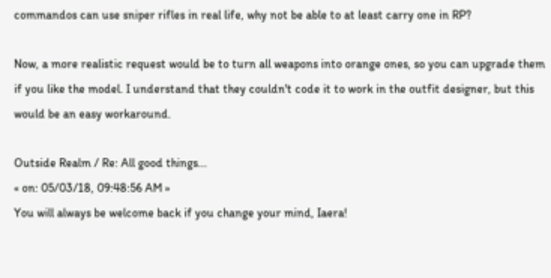commandos can use sniper rifles in real life, why not be able to at least carry one in RP?

Now, a more realistic request would be to turn all weapons into orange ones, so you can upgrade them if you like the model. I understand that they couldn't code it to work in the outfit designer, but this would be an easy workaround.

Outside Realm / Re: All good things...
« on: 05/03/18, 09:48:56 AM »
You will always be welcome back if you change your mind, Iaera!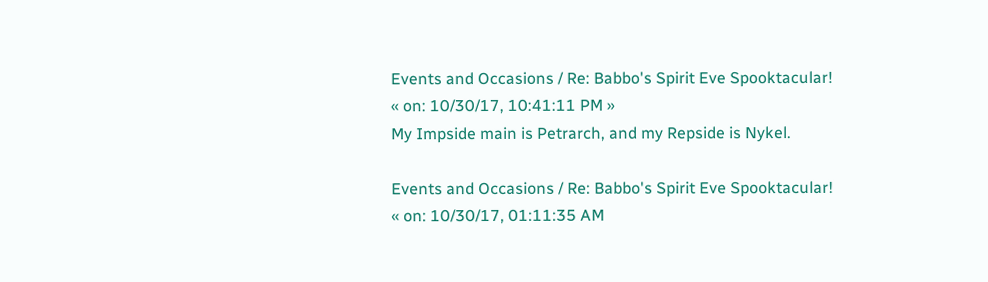Events and Occasions / Re: Babbo's Spirit Eve Spooktacular!
« on: 10/30/17, 10:41:11 PM »
My Impside main is Petrarch, and my Repside is Nykel.

Events and Occasions / Re: Babbo's Spirit Eve Spooktacular!
« on: 10/30/17, 01:11:35 AM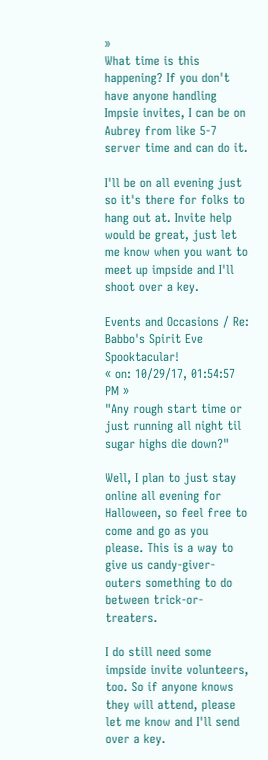»
What time is this happening? If you don't have anyone handling Impsie invites, I can be on Aubrey from like 5-7 server time and can do it.

I'll be on all evening just so it's there for folks to hang out at. Invite help would be great, just let me know when you want to meet up impside and I'll shoot over a key.

Events and Occasions / Re: Babbo's Spirit Eve Spooktacular!
« on: 10/29/17, 01:54:57 PM »
"Any rough start time or just running all night til sugar highs die down?"

Well, I plan to just stay online all evening for Halloween, so feel free to come and go as you please. This is a way to give us candy-giver-outers something to do between trick-or-treaters.

I do still need some impside invite volunteers, too. So if anyone knows they will attend, please let me know and I'll send over a key.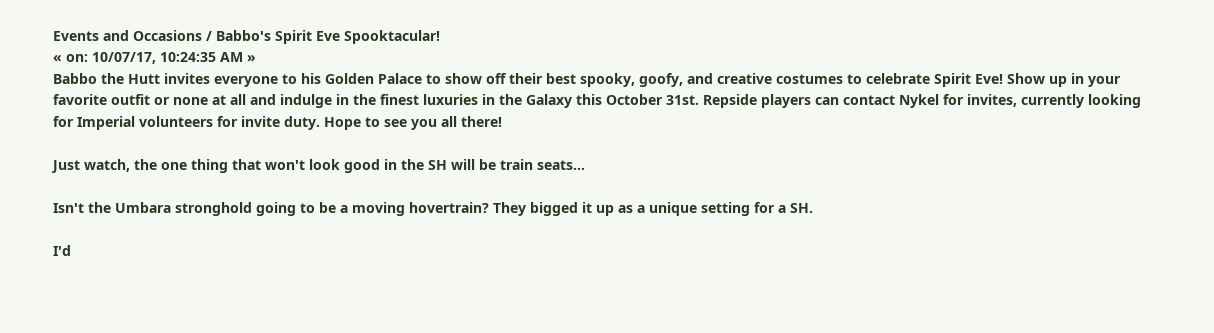Events and Occasions / Babbo's Spirit Eve Spooktacular!
« on: 10/07/17, 10:24:35 AM »
Babbo the Hutt invites everyone to his Golden Palace to show off their best spooky, goofy, and creative costumes to celebrate Spirit Eve! Show up in your favorite outfit or none at all and indulge in the finest luxuries in the Galaxy this October 31st. Repside players can contact Nykel for invites, currently looking for Imperial volunteers for invite duty. Hope to see you all there!

Just watch, the one thing that won't look good in the SH will be train seats...

Isn't the Umbara stronghold going to be a moving hovertrain? They bigged it up as a unique setting for a SH.

I'd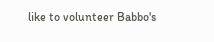like to volunteer Babbo's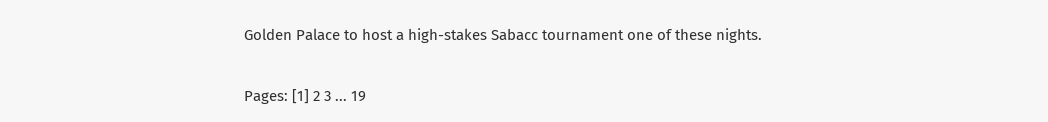Golden Palace to host a high-stakes Sabacc tournament one of these nights.

Pages: [1] 2 3 ... 19